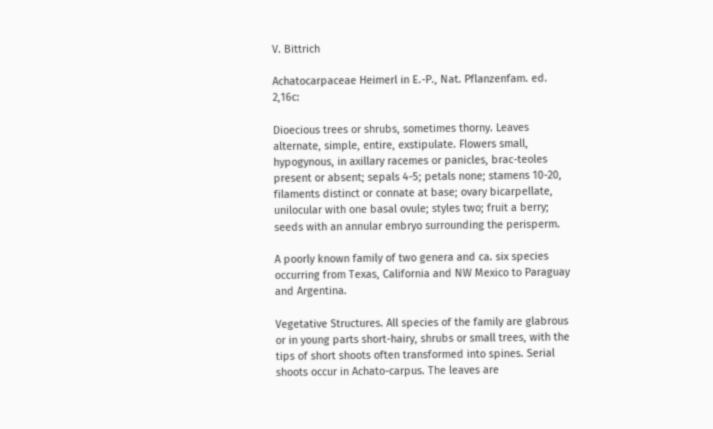V. Bittrich

Achatocarpaceae Heimerl in E.-P., Nat. Pflanzenfam. ed. 2,16c:

Dioecious trees or shrubs, sometimes thorny. Leaves alternate, simple, entire, exstipulate. Flowers small, hypogynous, in axillary racemes or panicles, brac-teoles present or absent; sepals 4-5; petals none; stamens 10-20, filaments distinct or connate at base; ovary bicarpellate, unilocular with one basal ovule; styles two; fruit a berry; seeds with an annular embryo surrounding the perisperm.

A poorly known family of two genera and ca. six species occurring from Texas, California and NW Mexico to Paraguay and Argentina.

Vegetative Structures. All species of the family are glabrous or in young parts short-hairy, shrubs or small trees, with the tips of short shoots often transformed into spines. Serial shoots occur in Achato-carpus. The leaves are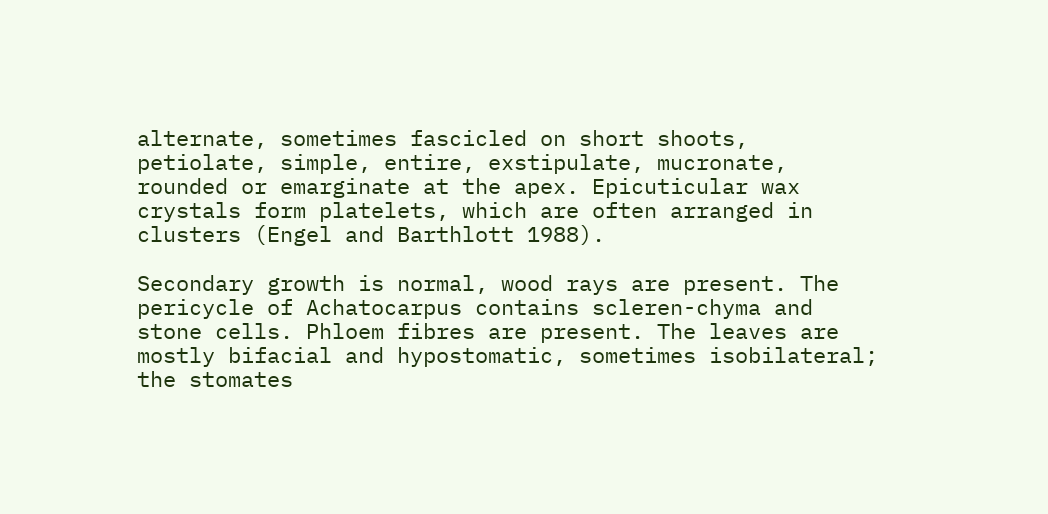alternate, sometimes fascicled on short shoots, petiolate, simple, entire, exstipulate, mucronate, rounded or emarginate at the apex. Epicuticular wax crystals form platelets, which are often arranged in clusters (Engel and Barthlott 1988).

Secondary growth is normal, wood rays are present. The pericycle of Achatocarpus contains scleren-chyma and stone cells. Phloem fibres are present. The leaves are mostly bifacial and hypostomatic, sometimes isobilateral; the stomates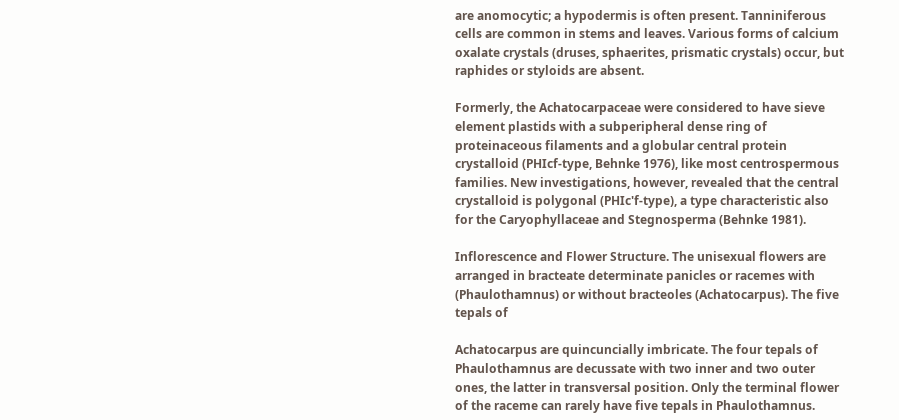are anomocytic; a hypodermis is often present. Tanniniferous cells are common in stems and leaves. Various forms of calcium oxalate crystals (druses, sphaerites, prismatic crystals) occur, but raphides or styloids are absent.

Formerly, the Achatocarpaceae were considered to have sieve element plastids with a subperipheral dense ring of proteinaceous filaments and a globular central protein crystalloid (PHIcf-type, Behnke 1976), like most centrospermous families. New investigations, however, revealed that the central crystalloid is polygonal (PHIc'f-type), a type characteristic also for the Caryophyllaceae and Stegnosperma (Behnke 1981).

Inflorescence and Flower Structure. The unisexual flowers are arranged in bracteate determinate panicles or racemes with (Phaulothamnus) or without bracteoles (Achatocarpus). The five tepals of

Achatocarpus are quincuncially imbricate. The four tepals of Phaulothamnus are decussate with two inner and two outer ones, the latter in transversal position. Only the terminal flower of the raceme can rarely have five tepals in Phaulothamnus.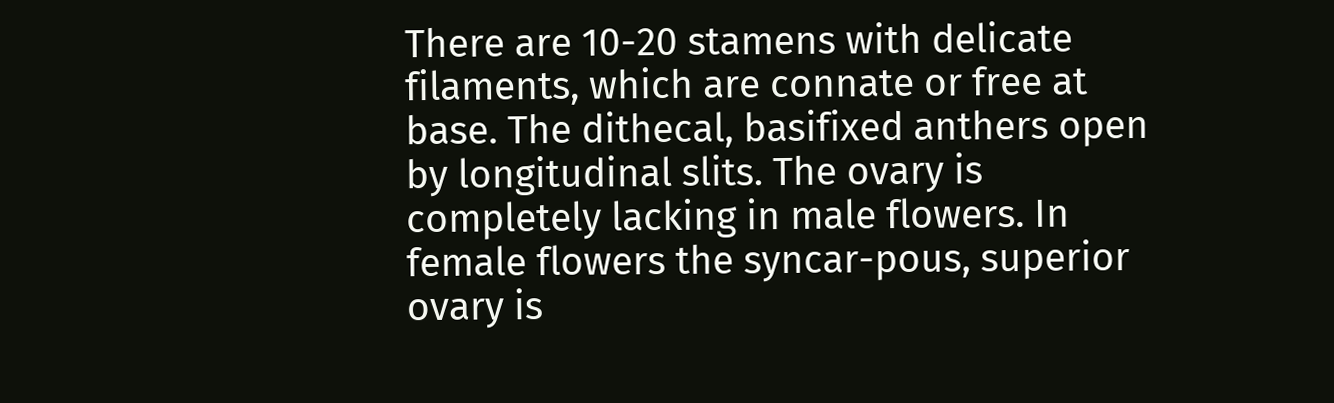There are 10-20 stamens with delicate filaments, which are connate or free at base. The dithecal, basifixed anthers open by longitudinal slits. The ovary is completely lacking in male flowers. In female flowers the syncar-pous, superior ovary is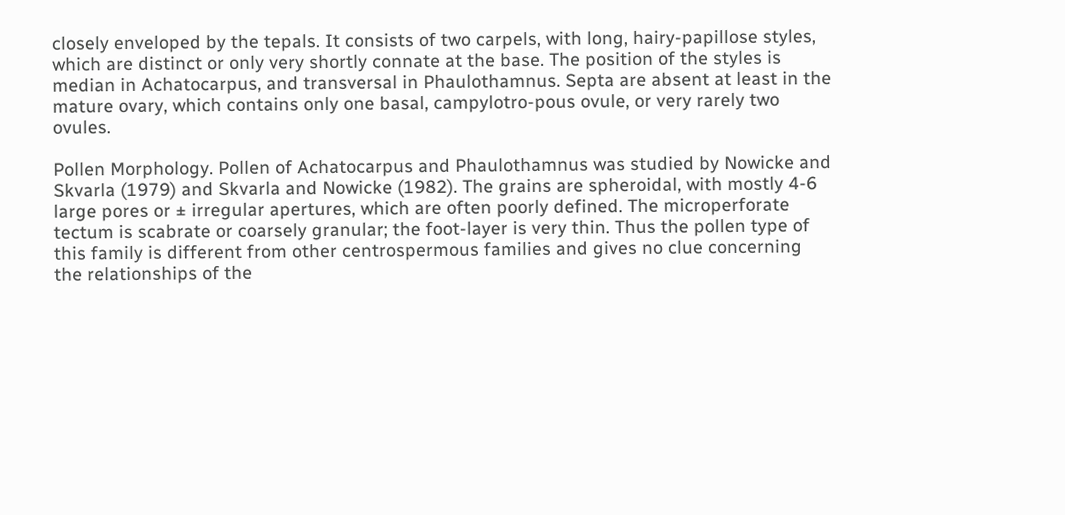closely enveloped by the tepals. It consists of two carpels, with long, hairy-papillose styles, which are distinct or only very shortly connate at the base. The position of the styles is median in Achatocarpus, and transversal in Phaulothamnus. Septa are absent at least in the mature ovary, which contains only one basal, campylotro-pous ovule, or very rarely two ovules.

Pollen Morphology. Pollen of Achatocarpus and Phaulothamnus was studied by Nowicke and Skvarla (1979) and Skvarla and Nowicke (1982). The grains are spheroidal, with mostly 4-6 large pores or ± irregular apertures, which are often poorly defined. The microperforate tectum is scabrate or coarsely granular; the foot-layer is very thin. Thus the pollen type of this family is different from other centrospermous families and gives no clue concerning the relationships of the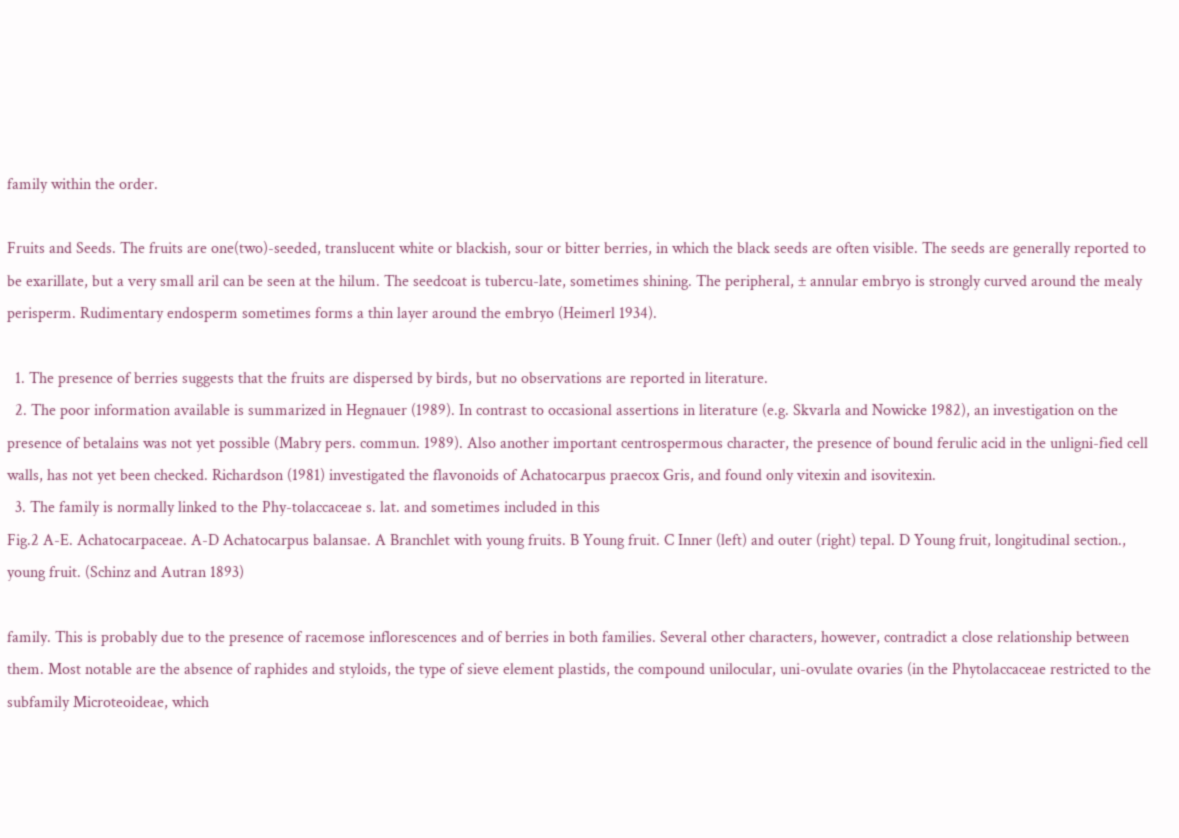family within the order.

Fruits and Seeds. The fruits are one(two)-seeded, translucent white or blackish, sour or bitter berries, in which the black seeds are often visible. The seeds are generally reported to be exarillate, but a very small aril can be seen at the hilum. The seedcoat is tubercu-late, sometimes shining. The peripheral, ± annular embryo is strongly curved around the mealy perisperm. Rudimentary endosperm sometimes forms a thin layer around the embryo (Heimerl 1934).

  1. The presence of berries suggests that the fruits are dispersed by birds, but no observations are reported in literature.
  2. The poor information available is summarized in Hegnauer (1989). In contrast to occasional assertions in literature (e.g. Skvarla and Nowicke 1982), an investigation on the presence of betalains was not yet possible (Mabry pers. commun. 1989). Also another important centrospermous character, the presence of bound ferulic acid in the unligni-fied cell walls, has not yet been checked. Richardson (1981) investigated the flavonoids of Achatocarpus praecox Gris, and found only vitexin and isovitexin.
  3. The family is normally linked to the Phy-tolaccaceae s. lat. and sometimes included in this
Fig.2 A-E. Achatocarpaceae. A-D Achatocarpus balansae. A Branchlet with young fruits. B Young fruit. C Inner (left) and outer (right) tepal. D Young fruit, longitudinal section., young fruit. (Schinz and Autran 1893)

family. This is probably due to the presence of racemose inflorescences and of berries in both families. Several other characters, however, contradict a close relationship between them. Most notable are the absence of raphides and styloids, the type of sieve element plastids, the compound unilocular, uni-ovulate ovaries (in the Phytolaccaceae restricted to the subfamily Microteoideae, which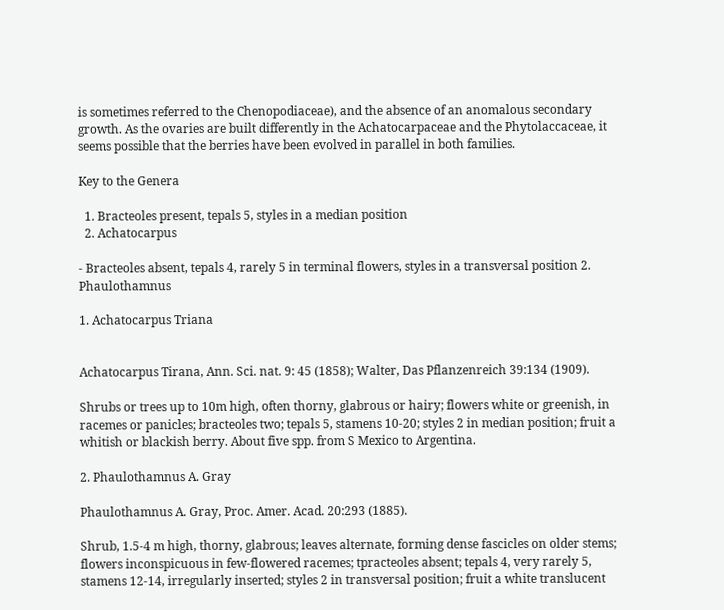is sometimes referred to the Chenopodiaceae), and the absence of an anomalous secondary growth. As the ovaries are built differently in the Achatocarpaceae and the Phytolaccaceae, it seems possible that the berries have been evolved in parallel in both families.

Key to the Genera

  1. Bracteoles present, tepals 5, styles in a median position
  2. Achatocarpus

- Bracteoles absent, tepals 4, rarely 5 in terminal flowers, styles in a transversal position 2. Phaulothamnus

1. Achatocarpus Triana


Achatocarpus Tirana, Ann. Sci. nat. 9: 45 (1858); Walter, Das Pflanzenreich 39:134 (1909).

Shrubs or trees up to 10m high, often thorny, glabrous or hairy; flowers white or greenish, in racemes or panicles; bracteoles two; tepals 5, stamens 10-20; styles 2 in median position; fruit a whitish or blackish berry. About five spp. from S Mexico to Argentina.

2. Phaulothamnus A. Gray

Phaulothamnus A. Gray, Proc. Amer. Acad. 20:293 (1885).

Shrub, 1.5-4 m high, thorny, glabrous; leaves alternate, forming dense fascicles on older stems; flowers inconspicuous in few-flowered racemes; tpracteoles absent; tepals 4, very rarely 5, stamens 12-14, irregularly inserted; styles 2 in transversal position; fruit a white translucent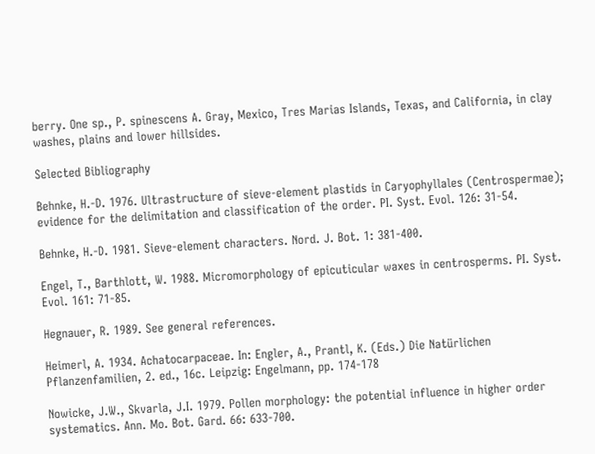berry. One sp., P. spinescens A. Gray, Mexico, Tres Marias Islands, Texas, and California, in clay washes, plains and lower hillsides.

Selected Bibliography

Behnke, H.-D. 1976. Ultrastructure of sieve-element plastids in Caryophyllales (Centrospermae); evidence for the delimitation and classification of the order. PI. Syst. Evol. 126: 31-54.

Behnke, H.-D. 1981. Sieve-element characters. Nord. J. Bot. 1: 381-400.

Engel, T., Barthlott, W. 1988. Micromorphology of epicuticular waxes in centrosperms. PI. Syst. Evol. 161: 71-85.

Hegnauer, R. 1989. See general references.

Heimerl, A. 1934. Achatocarpaceae. In: Engler, A., Prantl, K. (Eds.) Die Natürlichen Pflanzenfamilien, 2. ed., 16c. Leipzig: Engelmann, pp. 174-178

Nowicke, J.W., Skvarla, J.I. 1979. Pollen morphology: the potential influence in higher order systematics. Ann. Mo. Bot. Gard. 66: 633-700.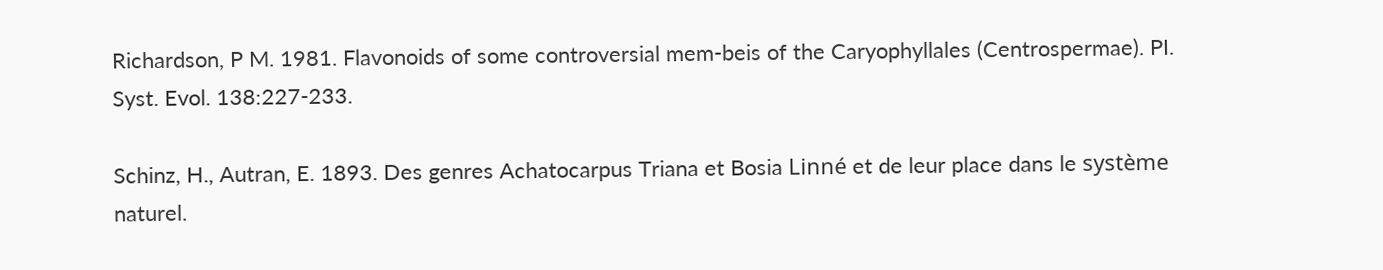Richardson, P M. 1981. Flavonoids of some controversial mem-beis of the Caryophyllales (Centrospermae). PI. Syst. Evol. 138:227-233.

Schinz, H., Autran, E. 1893. Des genres Achatocarpus Triana et Bosia Linné et de leur place dans le système naturel.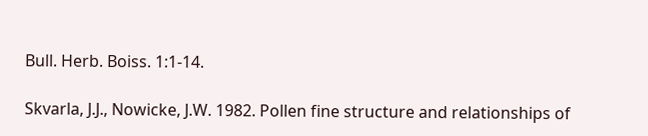Bull. Herb. Boiss. 1:1-14.

Skvarla, J.J., Nowicke, J.W. 1982. Pollen fine structure and relationships of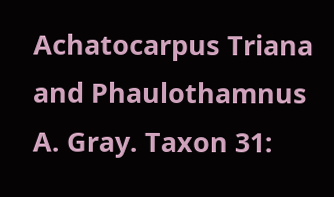Achatocarpus Triana and Phaulothamnus A. Gray. Taxon 31: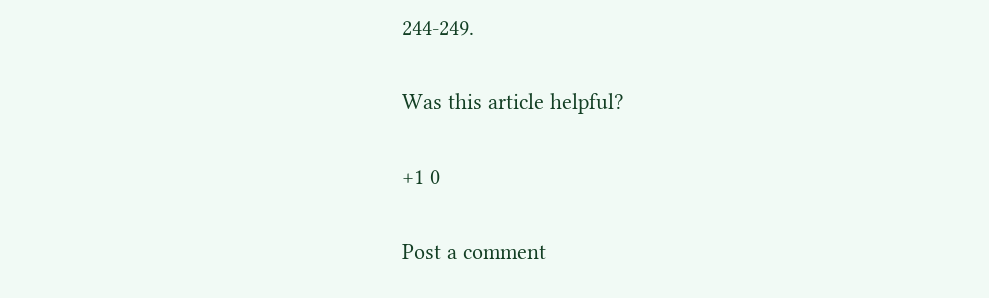244-249.

Was this article helpful?

+1 0

Post a comment